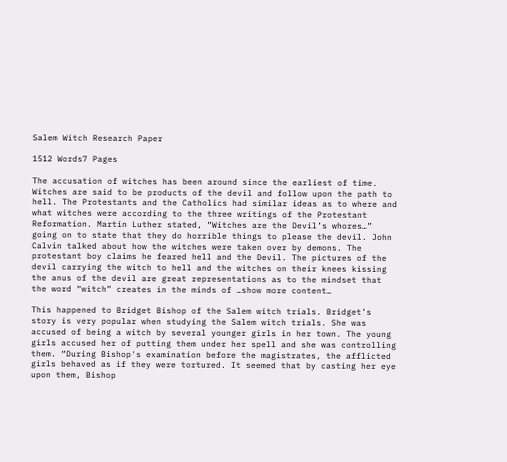Salem Witch Research Paper

1512 Words7 Pages

The accusation of witches has been around since the earliest of time. Witches are said to be products of the devil and follow upon the path to hell. The Protestants and the Catholics had similar ideas as to where and what witches were according to the three writings of the Protestant Reformation. Martin Luther stated, “Witches are the Devil’s whores…” going on to state that they do horrible things to please the devil. John Calvin talked about how the witches were taken over by demons. The protestant boy claims he feared hell and the Devil. The pictures of the devil carrying the witch to hell and the witches on their knees kissing the anus of the devil are great representations as to the mindset that the word “witch” creates in the minds of …show more content…

This happened to Bridget Bishop of the Salem witch trials. Bridget’s story is very popular when studying the Salem witch trials. She was accused of being a witch by several younger girls in her town. The young girls accused her of putting them under her spell and she was controlling them. “During Bishop's examination before the magistrates, the afflicted girls behaved as if they were tortured. It seemed that by casting her eye upon them, Bishop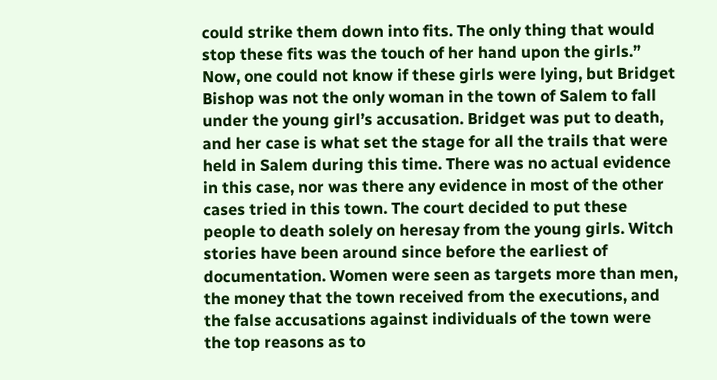could strike them down into fits. The only thing that would stop these fits was the touch of her hand upon the girls.” Now, one could not know if these girls were lying, but Bridget Bishop was not the only woman in the town of Salem to fall under the young girl’s accusation. Bridget was put to death, and her case is what set the stage for all the trails that were held in Salem during this time. There was no actual evidence in this case, nor was there any evidence in most of the other cases tried in this town. The court decided to put these people to death solely on heresay from the young girls. Witch stories have been around since before the earliest of documentation. Women were seen as targets more than men, the money that the town received from the executions, and the false accusations against individuals of the town were the top reasons as to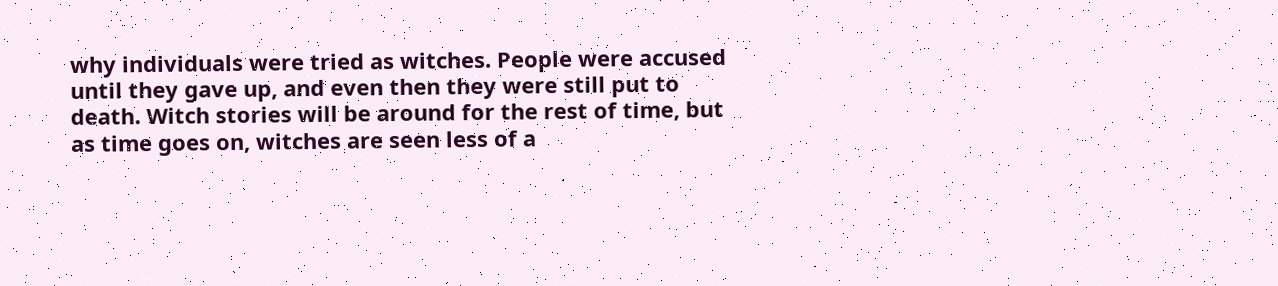why individuals were tried as witches. People were accused until they gave up, and even then they were still put to death. Witch stories will be around for the rest of time, but as time goes on, witches are seen less of a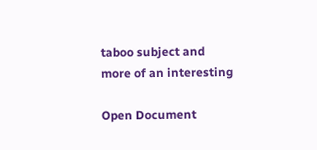taboo subject and more of an interesting

Open Document